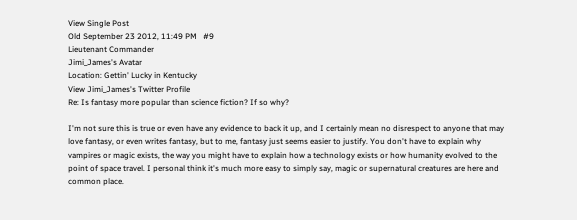View Single Post
Old September 23 2012, 11:49 PM   #9
Lieutenant Commander
Jimi_James's Avatar
Location: Gettin' Lucky in Kentucky
View Jimi_James's Twitter Profile
Re: Is fantasy more popular than science fiction? If so why?

I'm not sure this is true or even have any evidence to back it up, and I certainly mean no disrespect to anyone that may love fantasy, or even writes fantasy, but to me, fantasy just seems easier to justify. You don't have to explain why vampires or magic exists, the way you might have to explain how a technology exists or how humanity evolved to the point of space travel. I personal think it's much more easy to simply say, magic or supernatural creatures are here and common place.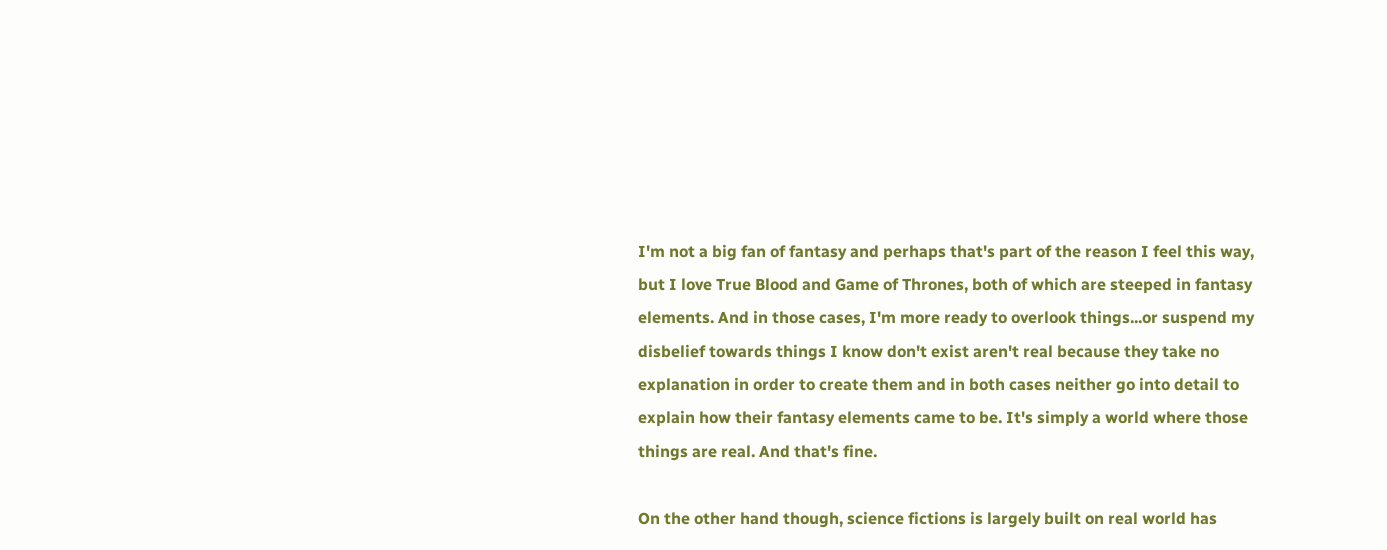I'm not a big fan of fantasy and perhaps that's part of the reason I feel this way, but I love True Blood and Game of Thrones, both of which are steeped in fantasy elements. And in those cases, I'm more ready to overlook things...or suspend my disbelief towards things I know don't exist aren't real because they take no explanation in order to create them and in both cases neither go into detail to explain how their fantasy elements came to be. It's simply a world where those things are real. And that's fine.

On the other hand though, science fictions is largely built on real world has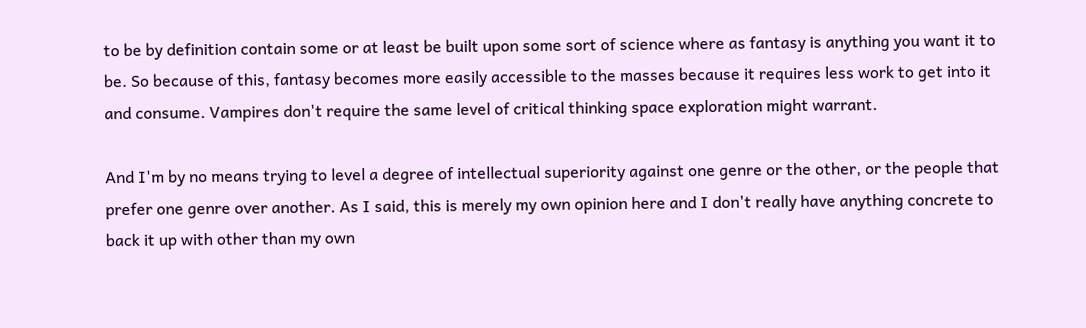to be by definition contain some or at least be built upon some sort of science where as fantasy is anything you want it to be. So because of this, fantasy becomes more easily accessible to the masses because it requires less work to get into it and consume. Vampires don't require the same level of critical thinking space exploration might warrant.

And I'm by no means trying to level a degree of intellectual superiority against one genre or the other, or the people that prefer one genre over another. As I said, this is merely my own opinion here and I don't really have anything concrete to back it up with other than my own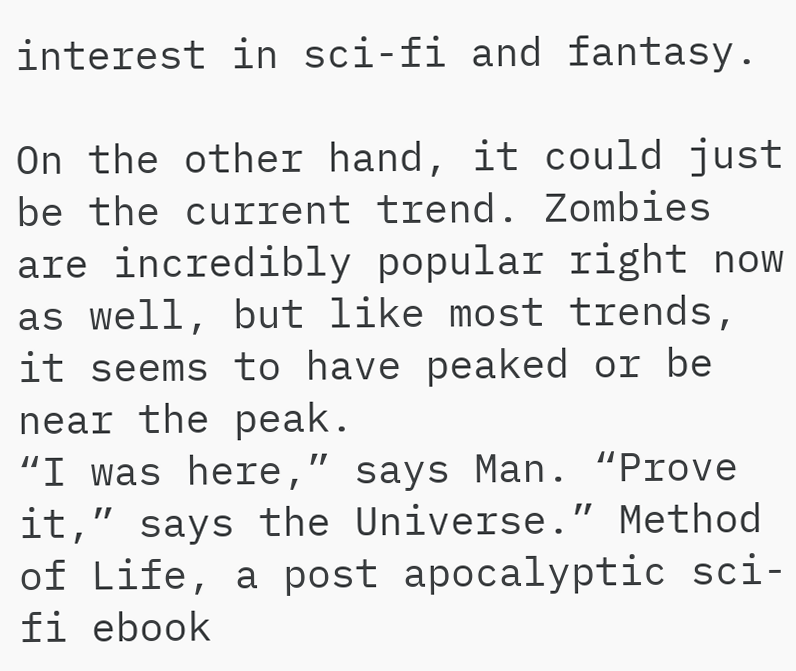interest in sci-fi and fantasy.

On the other hand, it could just be the current trend. Zombies are incredibly popular right now as well, but like most trends, it seems to have peaked or be near the peak.
“I was here,” says Man. “Prove it,” says the Universe.” Method of Life, a post apocalyptic sci-fi ebook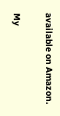available on Amazon.

My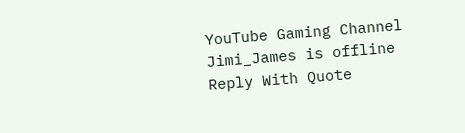YouTube Gaming Channel
Jimi_James is offline   Reply With Quote